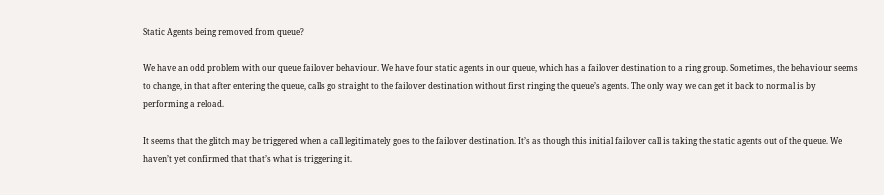Static Agents being removed from queue?

We have an odd problem with our queue failover behaviour. We have four static agents in our queue, which has a failover destination to a ring group. Sometimes, the behaviour seems to change, in that after entering the queue, calls go straight to the failover destination without first ringing the queue’s agents. The only way we can get it back to normal is by performing a reload.

It seems that the glitch may be triggered when a call legitimately goes to the failover destination. It’s as though this initial failover call is taking the static agents out of the queue. We haven’t yet confirmed that that’s what is triggering it.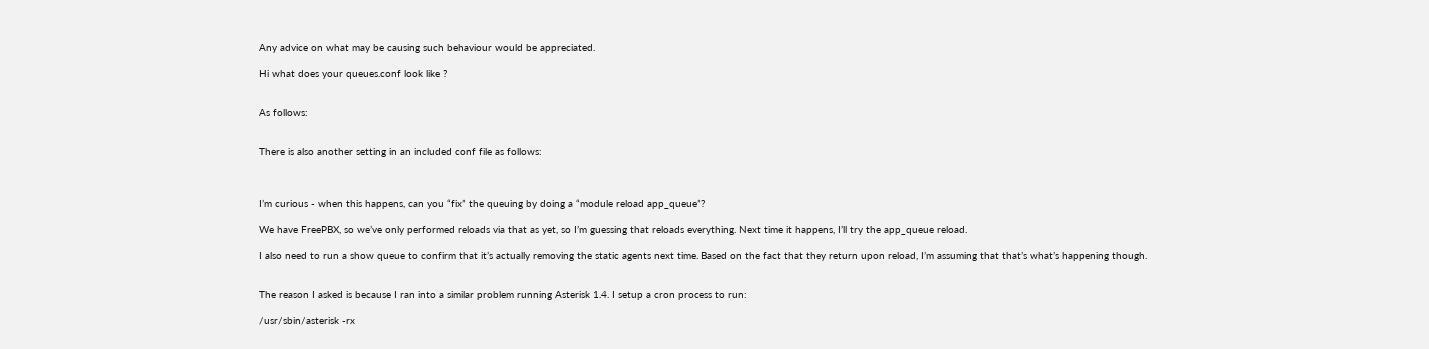Any advice on what may be causing such behaviour would be appreciated.

Hi what does your queues.conf look like ?


As follows:


There is also another setting in an included conf file as follows:



I’m curious - when this happens, can you “fix” the queuing by doing a “module reload app_queue”?

We have FreePBX, so we’ve only performed reloads via that as yet, so I’m guessing that reloads everything. Next time it happens, I’ll try the app_queue reload.

I also need to run a show queue to confirm that it’s actually removing the static agents next time. Based on the fact that they return upon reload, I’m assuming that that’s what’s happening though.


The reason I asked is because I ran into a similar problem running Asterisk 1.4. I setup a cron process to run:

/usr/sbin/asterisk -rx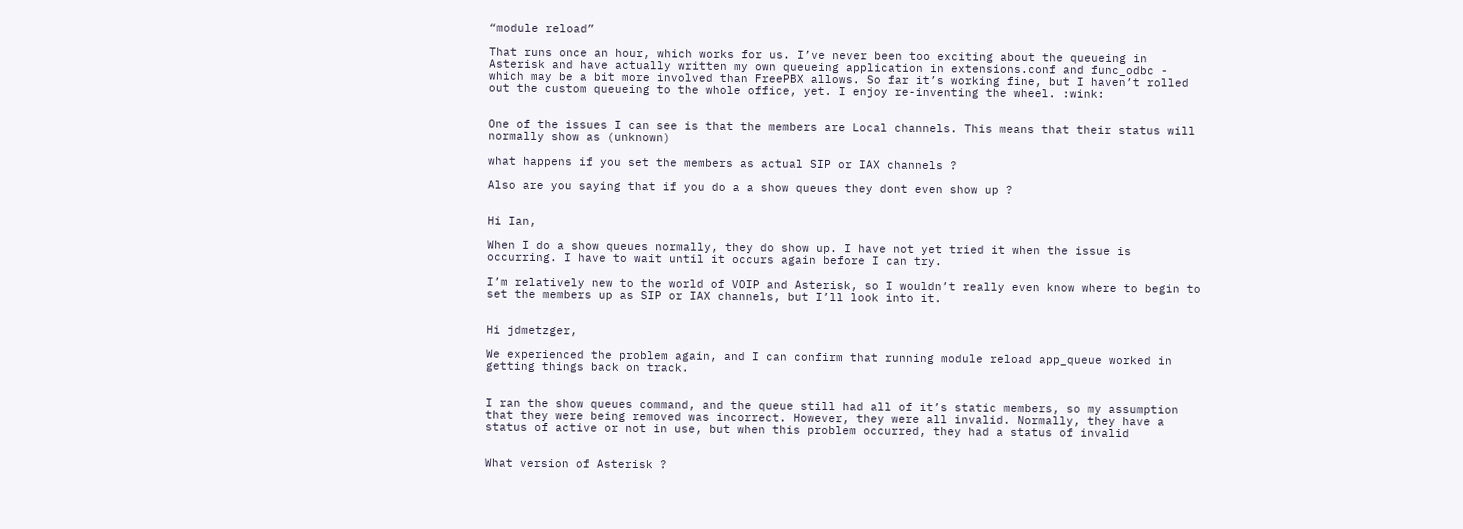“module reload”

That runs once an hour, which works for us. I’ve never been too exciting about the queueing in Asterisk and have actually written my own queueing application in extensions.conf and func_odbc - which may be a bit more involved than FreePBX allows. So far it’s working fine, but I haven’t rolled out the custom queueing to the whole office, yet. I enjoy re-inventing the wheel. :wink:


One of the issues I can see is that the members are Local channels. This means that their status will normally show as (unknown)

what happens if you set the members as actual SIP or IAX channels ?

Also are you saying that if you do a a show queues they dont even show up ?


Hi Ian,

When I do a show queues normally, they do show up. I have not yet tried it when the issue is occurring. I have to wait until it occurs again before I can try.

I’m relatively new to the world of VOIP and Asterisk, so I wouldn’t really even know where to begin to set the members up as SIP or IAX channels, but I’ll look into it.


Hi jdmetzger,

We experienced the problem again, and I can confirm that running module reload app_queue worked in getting things back on track.


I ran the show queues command, and the queue still had all of it’s static members, so my assumption that they were being removed was incorrect. However, they were all invalid. Normally, they have a status of active or not in use, but when this problem occurred, they had a status of invalid


What version of Asterisk ?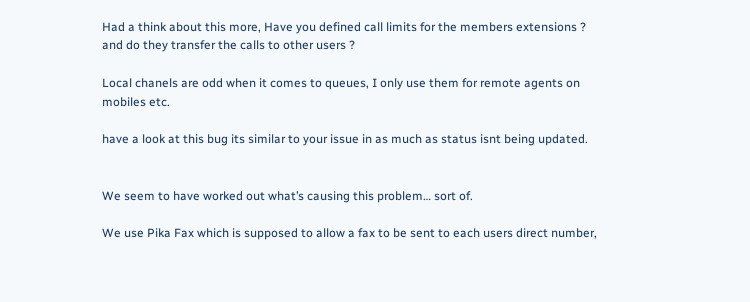Had a think about this more, Have you defined call limits for the members extensions ? and do they transfer the calls to other users ?

Local chanels are odd when it comes to queues, I only use them for remote agents on mobiles etc.

have a look at this bug its similar to your issue in as much as status isnt being updated.


We seem to have worked out what’s causing this problem… sort of.

We use Pika Fax which is supposed to allow a fax to be sent to each users direct number,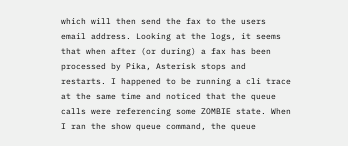which will then send the fax to the users email address. Looking at the logs, it seems that when after (or during) a fax has been processed by Pika, Asterisk stops and restarts. I happened to be running a cli trace at the same time and noticed that the queue calls were referencing some ZOMBIE state. When I ran the show queue command, the queue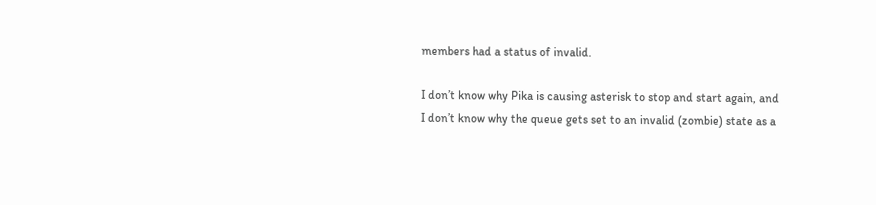members had a status of invalid.

I don’t know why Pika is causing asterisk to stop and start again, and I don’t know why the queue gets set to an invalid (zombie) state as a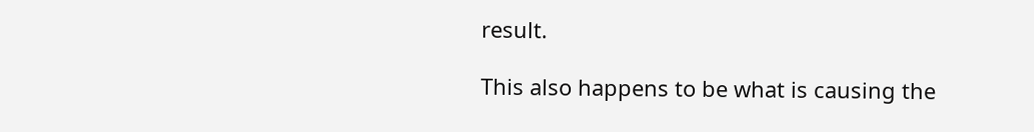result.

This also happens to be what is causing the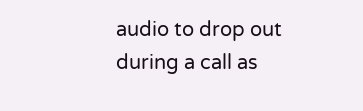audio to drop out during a call as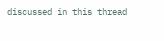discussed in this thread